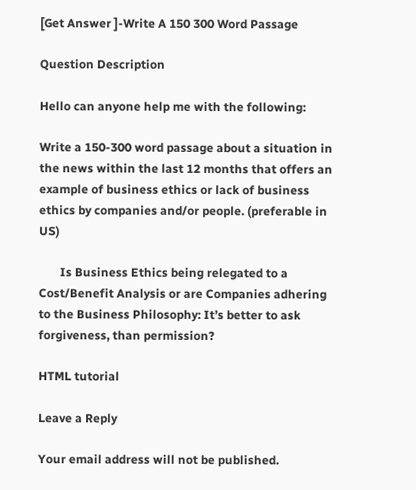[Get Answer ]-Write A 150 300 Word Passage

Question Description

Hello can anyone help me with the following:

Write a 150-300 word passage about a situation in the news within the last 12 months that offers an example of business ethics or lack of business ethics by companies and/or people. (preferable in US)

       Is Business Ethics being relegated to a Cost/Benefit Analysis or are Companies adhering to the Business Philosophy: It’s better to ask forgiveness, than permission?

HTML tutorial

Leave a Reply

Your email address will not be published.